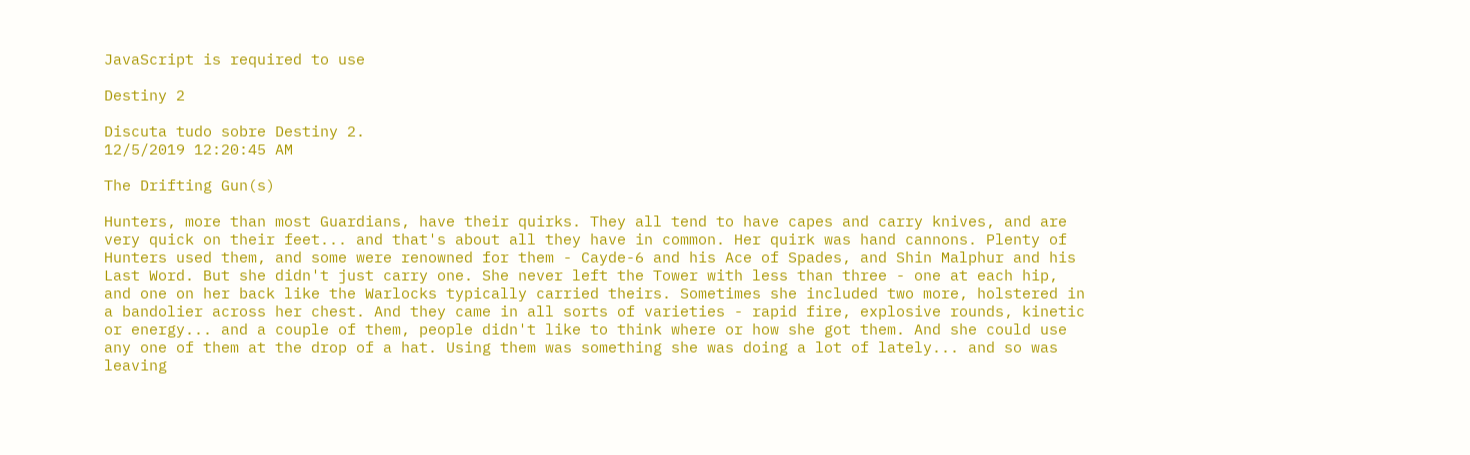JavaScript is required to use

Destiny 2

Discuta tudo sobre Destiny 2.
12/5/2019 12:20:45 AM

The Drifting Gun(s)

Hunters, more than most Guardians, have their quirks. They all tend to have capes and carry knives, and are very quick on their feet... and that's about all they have in common. Her quirk was hand cannons. Plenty of Hunters used them, and some were renowned for them - Cayde-6 and his Ace of Spades, and Shin Malphur and his Last Word. But she didn't just carry one. She never left the Tower with less than three - one at each hip, and one on her back like the Warlocks typically carried theirs. Sometimes she included two more, holstered in a bandolier across her chest. And they came in all sorts of varieties - rapid fire, explosive rounds, kinetic or energy... and a couple of them, people didn't like to think where or how she got them. And she could use any one of them at the drop of a hat. Using them was something she was doing a lot of lately... and so was leaving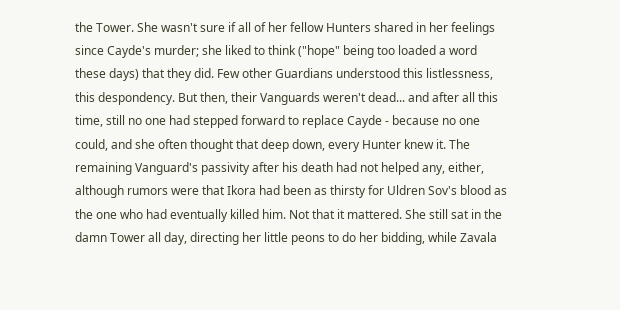the Tower. She wasn't sure if all of her fellow Hunters shared in her feelings since Cayde's murder; she liked to think ("hope" being too loaded a word these days) that they did. Few other Guardians understood this listlessness, this despondency. But then, their Vanguards weren't dead... and after all this time, still no one had stepped forward to replace Cayde - because no one could, and she often thought that deep down, every Hunter knew it. The remaining Vanguard's passivity after his death had not helped any, either, although rumors were that Ikora had been as thirsty for Uldren Sov's blood as the one who had eventually killed him. Not that it mattered. She still sat in the damn Tower all day, directing her little peons to do her bidding, while Zavala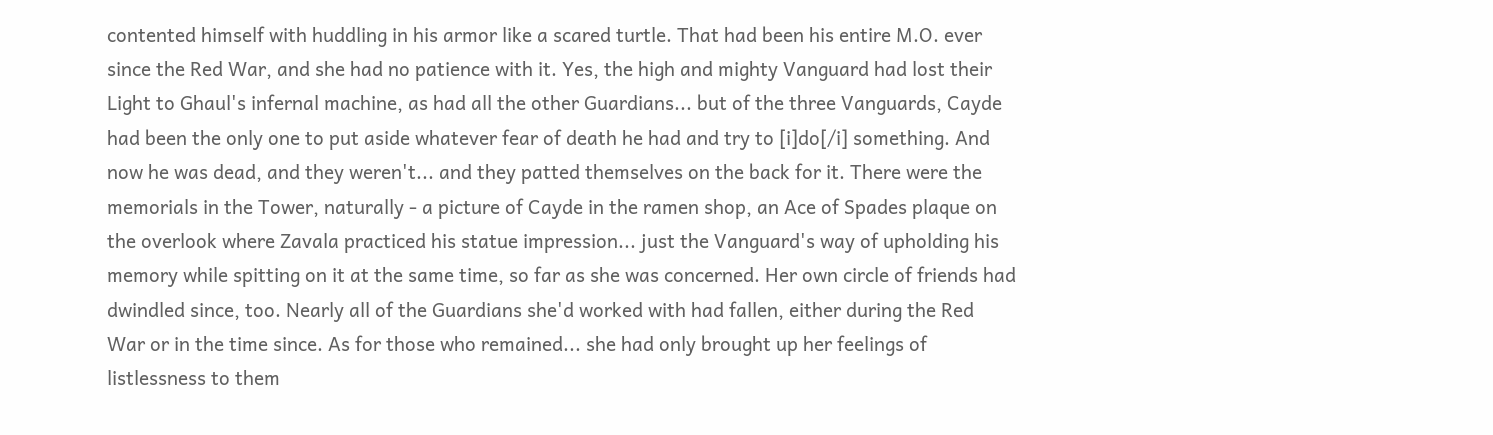contented himself with huddling in his armor like a scared turtle. That had been his entire M.O. ever since the Red War, and she had no patience with it. Yes, the high and mighty Vanguard had lost their Light to Ghaul's infernal machine, as had all the other Guardians... but of the three Vanguards, Cayde had been the only one to put aside whatever fear of death he had and try to [i]do[/i] something. And now he was dead, and they weren't... and they patted themselves on the back for it. There were the memorials in the Tower, naturally - a picture of Cayde in the ramen shop, an Ace of Spades plaque on the overlook where Zavala practiced his statue impression... just the Vanguard's way of upholding his memory while spitting on it at the same time, so far as she was concerned. Her own circle of friends had dwindled since, too. Nearly all of the Guardians she'd worked with had fallen, either during the Red War or in the time since. As for those who remained... she had only brought up her feelings of listlessness to them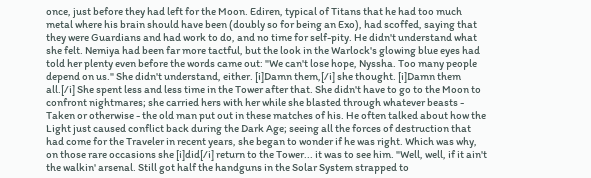once, just before they had left for the Moon. Ediren, typical of Titans that he had too much metal where his brain should have been (doubly so for being an Exo), had scoffed, saying that they were Guardians and had work to do, and no time for self-pity. He didn't understand what she felt. Nemiya had been far more tactful, but the look in the Warlock's glowing blue eyes had told her plenty even before the words came out: "We can't lose hope, Nyssha. Too many people depend on us." She didn't understand, either. [i]Damn them,[/i] she thought. [i]Damn them all.[/i] She spent less and less time in the Tower after that. She didn't have to go to the Moon to confront nightmares; she carried hers with her while she blasted through whatever beasts - Taken or otherwise - the old man put out in these matches of his. He often talked about how the Light just caused conflict back during the Dark Age; seeing all the forces of destruction that had come for the Traveler in recent years, she began to wonder if he was right. Which was why, on those rare occasions she [i]did[/i] return to the Tower... it was to see him. "Well, well, if it ain't the walkin' arsenal. Still got half the handguns in the Solar System strapped to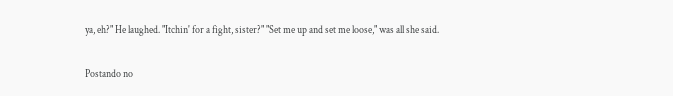ya, eh?" He laughed. "Itchin' for a fight, sister?" "Set me up and set me loose," was all she said.

Postando no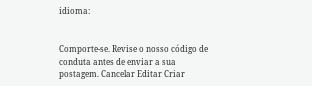idioma:


Comporte-se. Revise o nosso código de conduta antes de enviar a sua postagem. Cancelar Editar Criar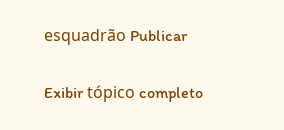esquadrão Publicar

Exibir tópico completo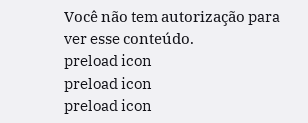Você não tem autorização para ver esse conteúdo.
preload icon
preload icon
preload icon